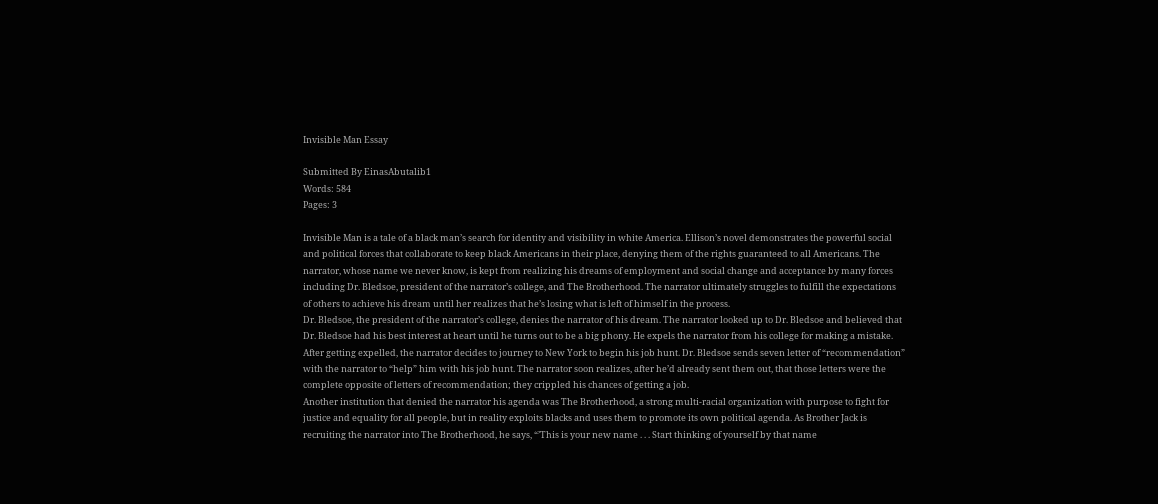Invisible Man Essay

Submitted By EinasAbutalib1
Words: 584
Pages: 3

Invisible Man is a tale of a black man’s search for identity and visibility in white America. Ellison’s novel demonstrates the powerful social and political forces that collaborate to keep black Americans in their place, denying them of the rights guaranteed to all Americans. The narrator, whose name we never know, is kept from realizing his dreams of employment and social change and acceptance by many forces including Dr. Bledsoe, president of the narrator’s college, and The Brotherhood. The narrator ultimately struggles to fulfill the expectations of others to achieve his dream until her realizes that he’s losing what is left of himself in the process.
Dr. Bledsoe, the president of the narrator’s college, denies the narrator of his dream. The narrator looked up to Dr. Bledsoe and believed that Dr. Bledsoe had his best interest at heart until he turns out to be a big phony. He expels the narrator from his college for making a mistake. After getting expelled, the narrator decides to journey to New York to begin his job hunt. Dr. Bledsoe sends seven letter of “recommendation” with the narrator to “help” him with his job hunt. The narrator soon realizes, after he’d already sent them out, that those letters were the complete opposite of letters of recommendation; they crippled his chances of getting a job.
Another institution that denied the narrator his agenda was The Brotherhood, a strong multi-racial organization with purpose to fight for justice and equality for all people, but in reality exploits blacks and uses them to promote its own political agenda. As Brother Jack is recruiting the narrator into The Brotherhood, he says, “’This is your new name . . . Start thinking of yourself by that name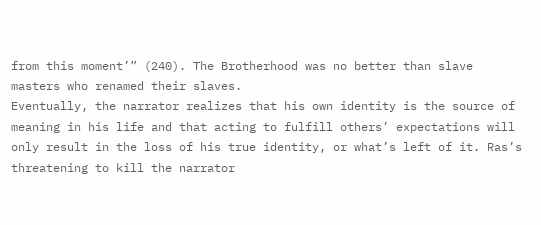from this moment’” (240). The Brotherhood was no better than slave masters who renamed their slaves.
Eventually, the narrator realizes that his own identity is the source of meaning in his life and that acting to fulfill others’ expectations will only result in the loss of his true identity, or what’s left of it. Ras’s threatening to kill the narrator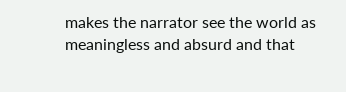makes the narrator see the world as meaningless and absurd and that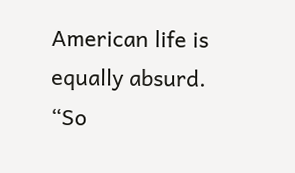American life is equally absurd. “So